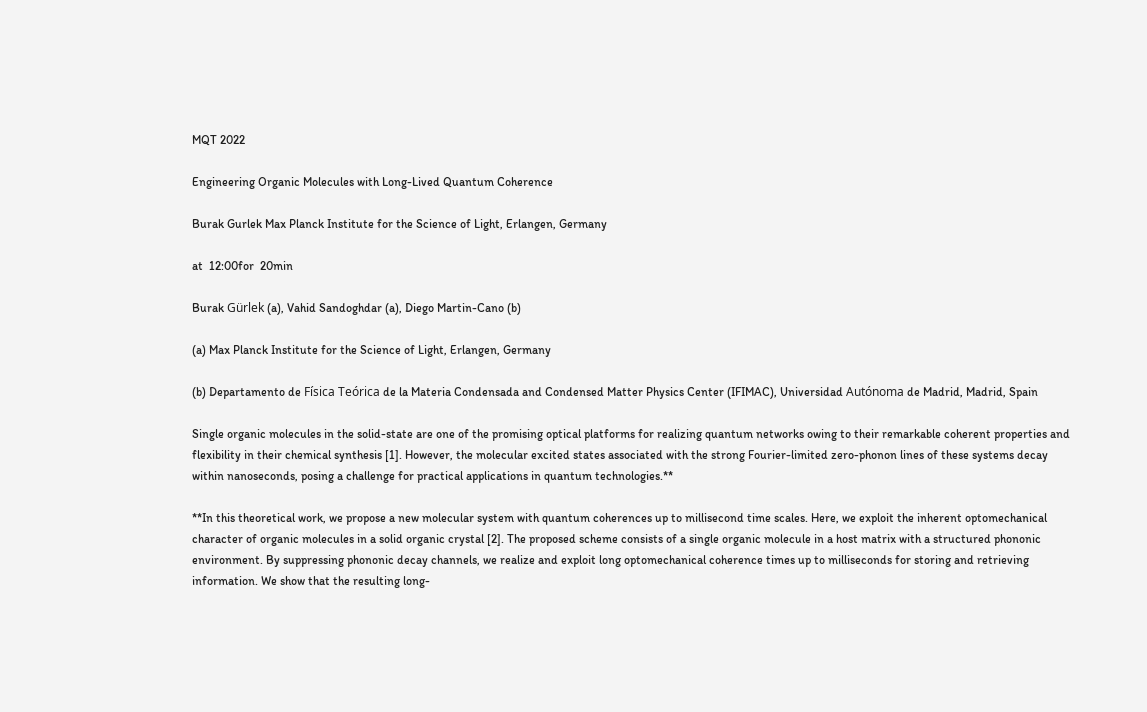MQT 2022

Engineering Organic Molecules with Long-Lived Quantum Coherence

Burak Gurlek Max Planck Institute for the Science of Light, Erlangen, Germany

at  12:00for  20min

Burak Gürlek (a), Vahid Sandoghdar (a), Diego Martin-Cano (b)

(a) Max Planck Institute for the Science of Light, Erlangen, Germany

(b) Departamento de Física Teórica de la Materia Condensada and Condensed Matter Physics Center (IFIMAC), Universidad Autónoma de Madrid, Madrid, Spain

Single organic molecules in the solid-state are one of the promising optical platforms for realizing quantum networks owing to their remarkable coherent properties and flexibility in their chemical synthesis [1]. However, the molecular excited states associated with the strong Fourier-limited zero-phonon lines of these systems decay within nanoseconds, posing a challenge for practical applications in quantum technologies.**

**In this theoretical work, we propose a new molecular system with quantum coherences up to millisecond time scales. Here, we exploit the inherent optomechanical character of organic molecules in a solid organic crystal [2]. The proposed scheme consists of a single organic molecule in a host matrix with a structured phononic environment. By suppressing phononic decay channels, we realize and exploit long optomechanical coherence times up to milliseconds for storing and retrieving information. We show that the resulting long-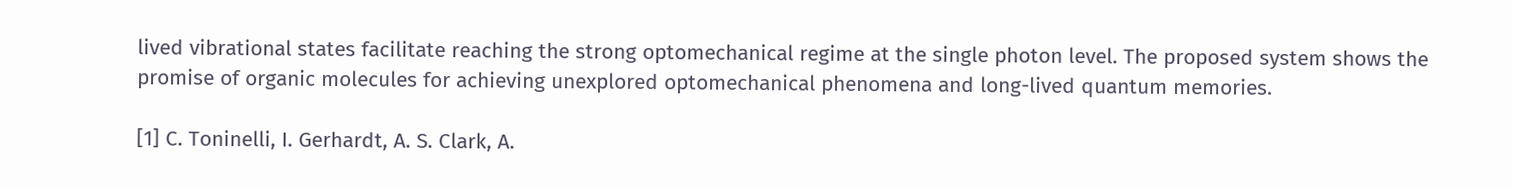lived vibrational states facilitate reaching the strong optomechanical regime at the single photon level. The proposed system shows the promise of organic molecules for achieving unexplored optomechanical phenomena and long-lived quantum memories.

[1] C. Toninelli, I. Gerhardt, A. S. Clark, A.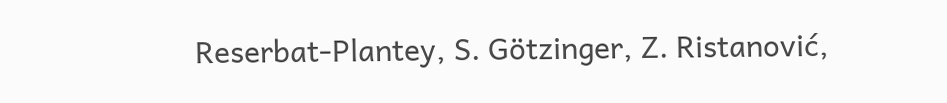Reserbat-Plantey, S. Götzinger, Z. Ristanović,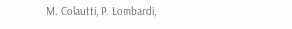M. Colautti, P. Lombardi,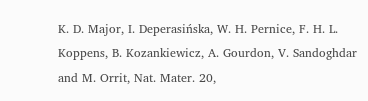K. D. Major, I. Deperasińska, W. H. Pernice, F. H. L. Koppens, B. Kozankiewicz, A. Gourdon, V. Sandoghdar and M. Orrit, Nat. Mater. 20,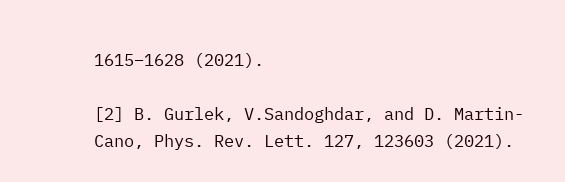1615–1628 (2021).

[2] B. Gurlek, V.Sandoghdar, and D. Martin-Cano, Phys. Rev. Lett. 127, 123603 (2021).